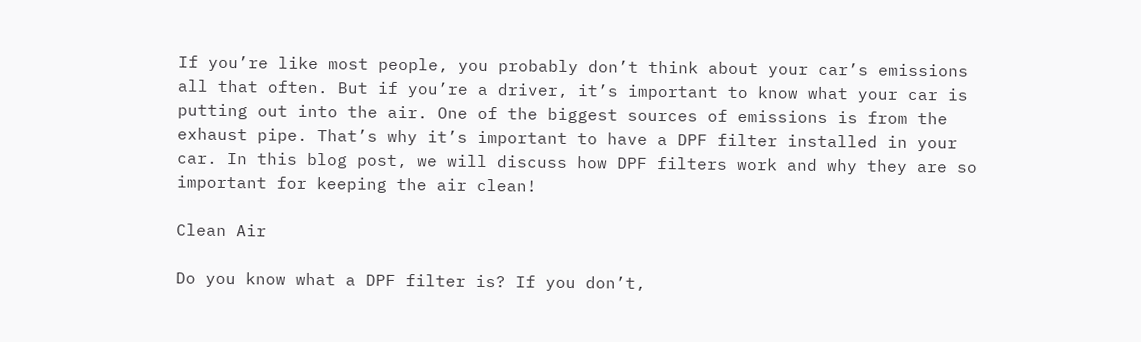If you’re like most people, you probably don’t think about your car’s emissions all that often. But if you’re a driver, it’s important to know what your car is putting out into the air. One of the biggest sources of emissions is from the exhaust pipe. That’s why it’s important to have a DPF filter installed in your car. In this blog post, we will discuss how DPF filters work and why they are so important for keeping the air clean!

Clean Air

Do you know what a DPF filter is? If you don’t,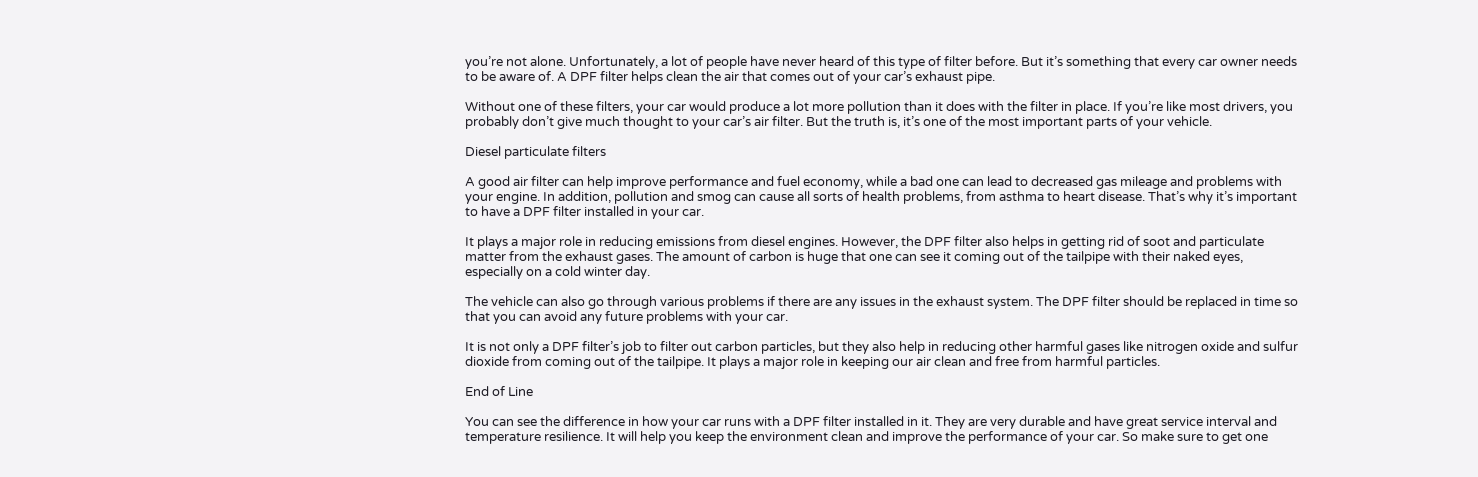you’re not alone. Unfortunately, a lot of people have never heard of this type of filter before. But it’s something that every car owner needs to be aware of. A DPF filter helps clean the air that comes out of your car’s exhaust pipe.

Without one of these filters, your car would produce a lot more pollution than it does with the filter in place. If you’re like most drivers, you probably don’t give much thought to your car’s air filter. But the truth is, it’s one of the most important parts of your vehicle.

Diesel particulate filters

A good air filter can help improve performance and fuel economy, while a bad one can lead to decreased gas mileage and problems with your engine. In addition, pollution and smog can cause all sorts of health problems, from asthma to heart disease. That’s why it’s important to have a DPF filter installed in your car.

It plays a major role in reducing emissions from diesel engines. However, the DPF filter also helps in getting rid of soot and particulate matter from the exhaust gases. The amount of carbon is huge that one can see it coming out of the tailpipe with their naked eyes, especially on a cold winter day.

The vehicle can also go through various problems if there are any issues in the exhaust system. The DPF filter should be replaced in time so that you can avoid any future problems with your car.

It is not only a DPF filter’s job to filter out carbon particles, but they also help in reducing other harmful gases like nitrogen oxide and sulfur dioxide from coming out of the tailpipe. It plays a major role in keeping our air clean and free from harmful particles.

End of Line

You can see the difference in how your car runs with a DPF filter installed in it. They are very durable and have great service interval and temperature resilience. It will help you keep the environment clean and improve the performance of your car. So make sure to get one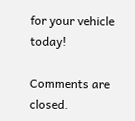for your vehicle today!

Comments are closed.